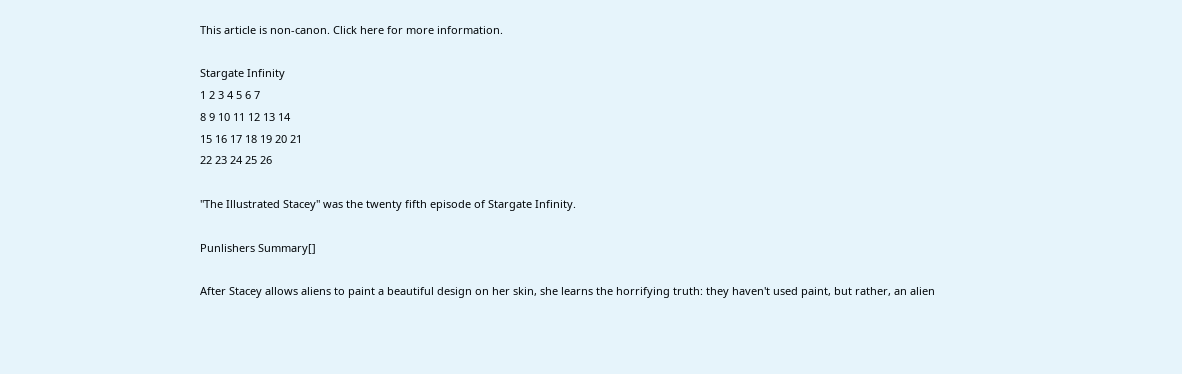This article is non-canon. Click here for more information.

Stargate Infinity
1 2 3 4 5 6 7
8 9 10 11 12 13 14
15 16 17 18 19 20 21
22 23 24 25 26

"The Illustrated Stacey" was the twenty fifth episode of Stargate Infinity.

Punlishers Summary[]

After Stacey allows aliens to paint a beautiful design on her skin, she learns the horrifying truth: they haven't used paint, but rather, an alien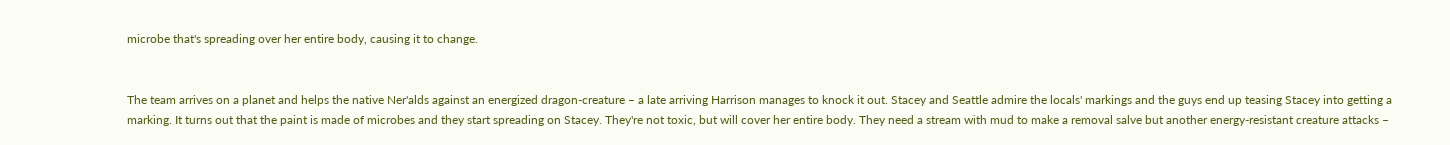microbe that's spreading over her entire body, causing it to change.


The team arrives on a planet and helps the native Ner'alds against an energized dragon-creature – a late arriving Harrison manages to knock it out. Stacey and Seattle admire the locals' markings and the guys end up teasing Stacey into getting a marking. It turns out that the paint is made of microbes and they start spreading on Stacey. They're not toxic, but will cover her entire body. They need a stream with mud to make a removal salve but another energy-resistant creature attacks –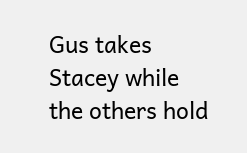Gus takes Stacey while the others hold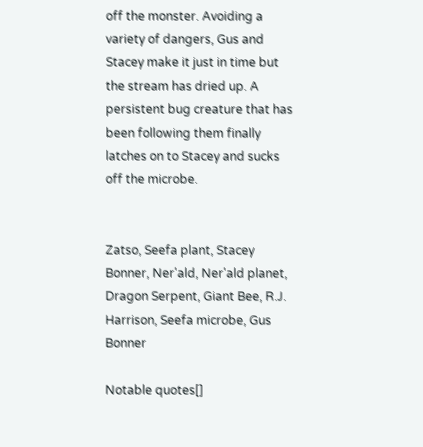off the monster. Avoiding a variety of dangers, Gus and Stacey make it just in time but the stream has dried up. A persistent bug creature that has been following them finally latches on to Stacey and sucks off the microbe.


Zatso, Seefa plant, Stacey Bonner, Ner'ald, Ner'ald planet, Dragon Serpent, Giant Bee, R.J. Harrison, Seefa microbe, Gus Bonner

Notable quotes[]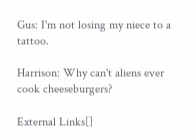Gus: I'm not losing my niece to a tattoo.

Harrison: Why can't aliens ever cook cheeseburgers?

External Links[]